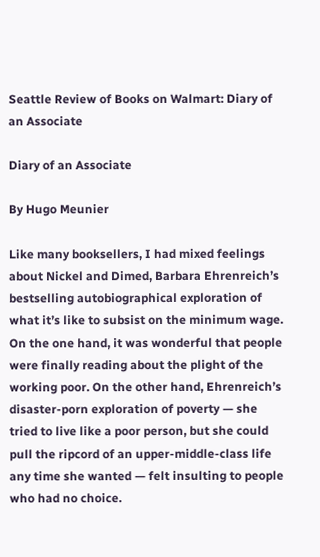Seattle Review of Books on Walmart: Diary of an Associate

Diary of an Associate

By Hugo Meunier

Like many booksellers, I had mixed feelings about Nickel and Dimed, Barbara Ehrenreich’s bestselling autobiographical exploration of what it’s like to subsist on the minimum wage. On the one hand, it was wonderful that people were finally reading about the plight of the working poor. On the other hand, Ehrenreich’s disaster-porn exploration of poverty — she tried to live like a poor person, but she could pull the ripcord of an upper-middle-class life any time she wanted — felt insulting to people who had no choice.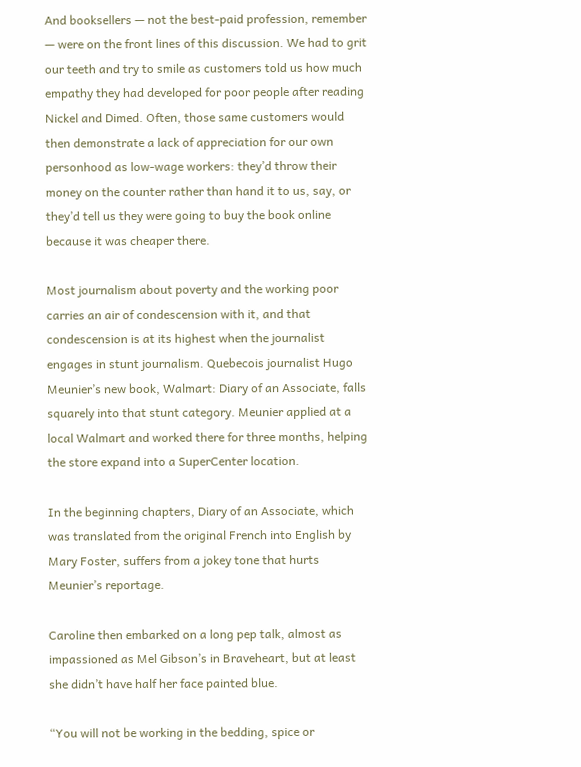And booksellers — not the best-paid profession, remember — were on the front lines of this discussion. We had to grit our teeth and try to smile as customers told us how much empathy they had developed for poor people after reading Nickel and Dimed. Often, those same customers would then demonstrate a lack of appreciation for our own personhood as low-wage workers: they’d throw their money on the counter rather than hand it to us, say, or they’d tell us they were going to buy the book online because it was cheaper there.

Most journalism about poverty and the working poor carries an air of condescension with it, and that condescension is at its highest when the journalist engages in stunt journalism. Quebecois journalist Hugo Meunier’s new book, Walmart: Diary of an Associate, falls squarely into that stunt category. Meunier applied at a local Walmart and worked there for three months, helping the store expand into a SuperCenter location.

In the beginning chapters, Diary of an Associate, which was translated from the original French into English by Mary Foster, suffers from a jokey tone that hurts Meunier’s reportage.

Caroline then embarked on a long pep talk, almost as impassioned as Mel Gibson’s in Braveheart, but at least she didn’t have half her face painted blue.

“You will not be working in the bedding, spice or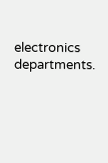electronics departments.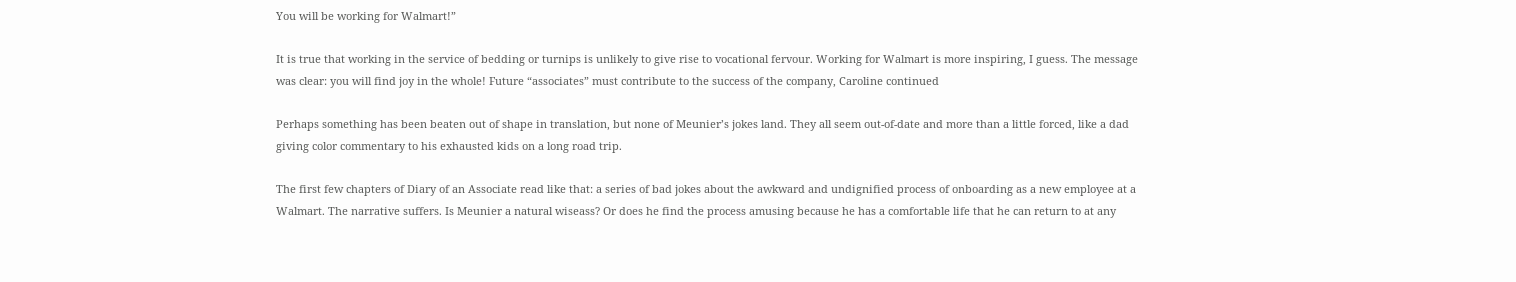You will be working for Walmart!”

It is true that working in the service of bedding or turnips is unlikely to give rise to vocational fervour. Working for Walmart is more inspiring, I guess. The message was clear: you will find joy in the whole! Future “associates” must contribute to the success of the company, Caroline continued

Perhaps something has been beaten out of shape in translation, but none of Meunier’s jokes land. They all seem out-of-date and more than a little forced, like a dad giving color commentary to his exhausted kids on a long road trip.

The first few chapters of Diary of an Associate read like that: a series of bad jokes about the awkward and undignified process of onboarding as a new employee at a Walmart. The narrative suffers. Is Meunier a natural wiseass? Or does he find the process amusing because he has a comfortable life that he can return to at any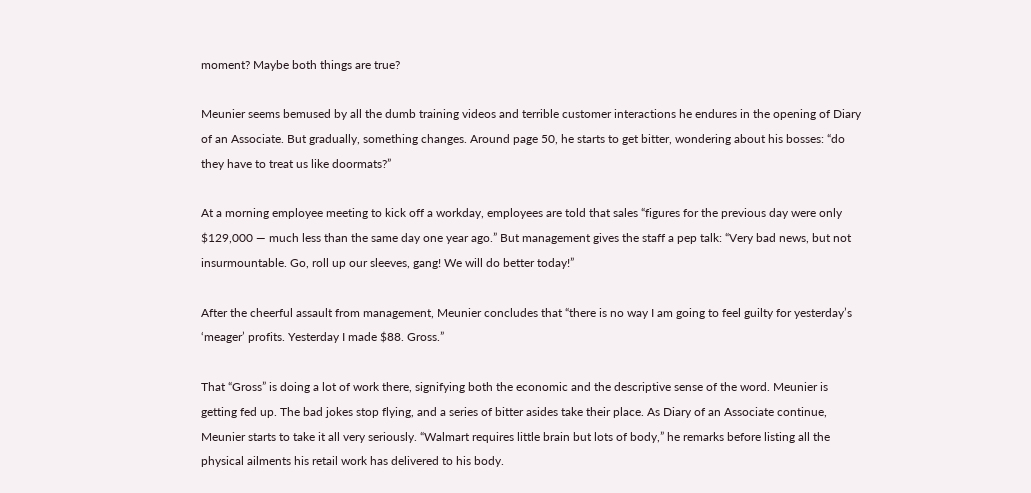moment? Maybe both things are true?

Meunier seems bemused by all the dumb training videos and terrible customer interactions he endures in the opening of Diary of an Associate. But gradually, something changes. Around page 50, he starts to get bitter, wondering about his bosses: “do they have to treat us like doormats?”

At a morning employee meeting to kick off a workday, employees are told that sales “figures for the previous day were only $129,000 — much less than the same day one year ago.” But management gives the staff a pep talk: “Very bad news, but not insurmountable. Go, roll up our sleeves, gang! We will do better today!”

After the cheerful assault from management, Meunier concludes that “there is no way I am going to feel guilty for yesterday’s ‘meager’ profits. Yesterday I made $88. Gross.”

That “Gross” is doing a lot of work there, signifying both the economic and the descriptive sense of the word. Meunier is getting fed up. The bad jokes stop flying, and a series of bitter asides take their place. As Diary of an Associate continue, Meunier starts to take it all very seriously. “Walmart requires little brain but lots of body,” he remarks before listing all the physical ailments his retail work has delivered to his body.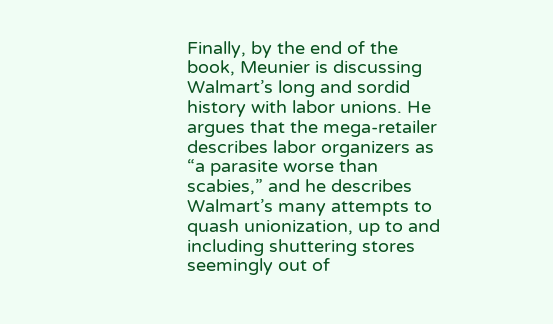Finally, by the end of the book, Meunier is discussing Walmart’s long and sordid history with labor unions. He argues that the mega-retailer describes labor organizers as “a parasite worse than scabies,” and he describes Walmart’s many attempts to quash unionization, up to and including shuttering stores seemingly out of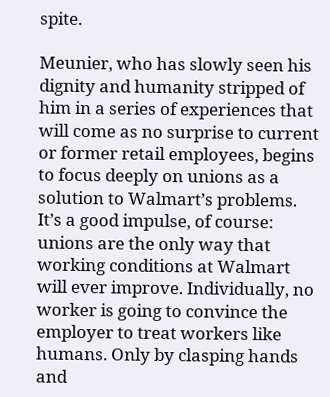spite.

Meunier, who has slowly seen his dignity and humanity stripped of him in a series of experiences that will come as no surprise to current or former retail employees, begins to focus deeply on unions as a solution to Walmart’s problems. It’s a good impulse, of course: unions are the only way that working conditions at Walmart will ever improve. Individually, no worker is going to convince the employer to treat workers like humans. Only by clasping hands and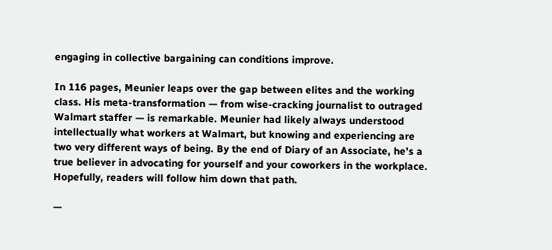engaging in collective bargaining can conditions improve.

In 116 pages, Meunier leaps over the gap between elites and the working class. His meta-transformation — from wise-cracking journalist to outraged Walmart staffer — is remarkable. Meunier had likely always understood intellectually what workers at Walmart, but knowing and experiencing are two very different ways of being. By the end of Diary of an Associate, he’s a true believer in advocating for yourself and your coworkers in the workplace. Hopefully, readers will follow him down that path.

—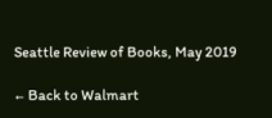Seattle Review of Books, May 2019

← Back to Walmart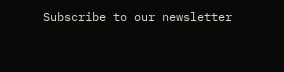Subscribe to our newsletter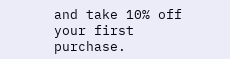and take 10% off your first purchase.